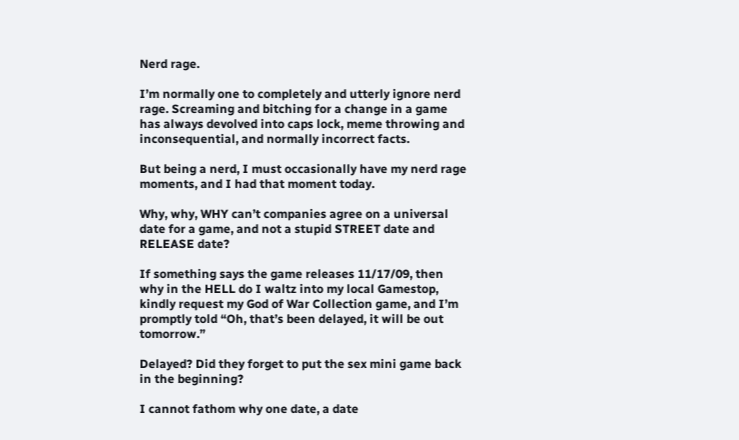Nerd rage.

I’m normally one to completely and utterly ignore nerd rage. Screaming and bitching for a change in a game has always devolved into caps lock, meme throwing and inconsequential, and normally incorrect facts.

But being a nerd, I must occasionally have my nerd rage moments, and I had that moment today.

Why, why, WHY can’t companies agree on a universal date for a game, and not a stupid STREET date and RELEASE date?

If something says the game releases 11/17/09, then why in the HELL do I waltz into my local Gamestop, kindly request my God of War Collection game, and I’m promptly told “Oh, that’s been delayed, it will be out tomorrow.”

Delayed? Did they forget to put the sex mini game back in the beginning?

I cannot fathom why one date, a date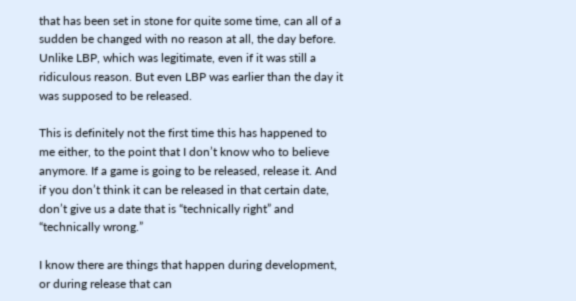that has been set in stone for quite some time, can all of a sudden be changed with no reason at all, the day before. Unlike LBP, which was legitimate, even if it was still a ridiculous reason. But even LBP was earlier than the day it was supposed to be released.

This is definitely not the first time this has happened to me either, to the point that I don’t know who to believe anymore. If a game is going to be released, release it. And if you don’t think it can be released in that certain date, don’t give us a date that is “technically right” and “technically wrong.”

I know there are things that happen during development, or during release that can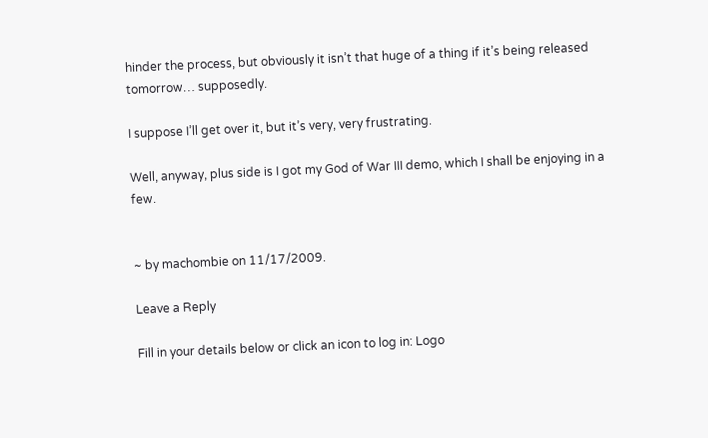hinder the process, but obviously it isn’t that huge of a thing if it’s being released tomorrow… supposedly.

I suppose I’ll get over it, but it’s very, very frustrating.

Well, anyway, plus side is I got my God of War III demo, which I shall be enjoying in a few.


~ by machombie on 11/17/2009.

Leave a Reply

Fill in your details below or click an icon to log in: Logo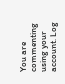You are commenting using your account. Log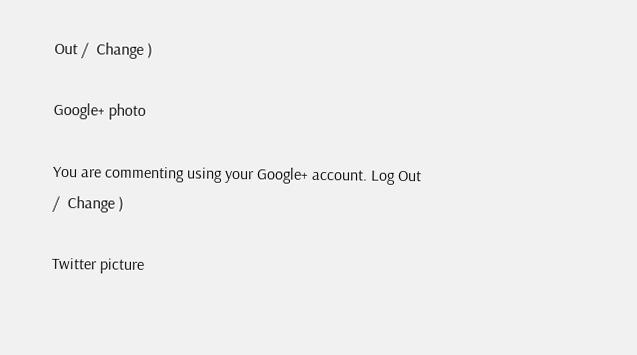Out /  Change )

Google+ photo

You are commenting using your Google+ account. Log Out /  Change )

Twitter picture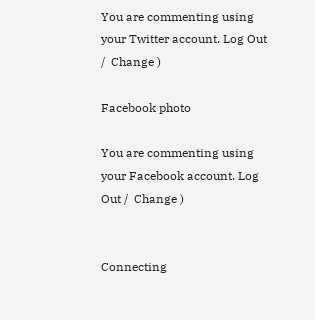You are commenting using your Twitter account. Log Out /  Change )

Facebook photo

You are commenting using your Facebook account. Log Out /  Change )


Connecting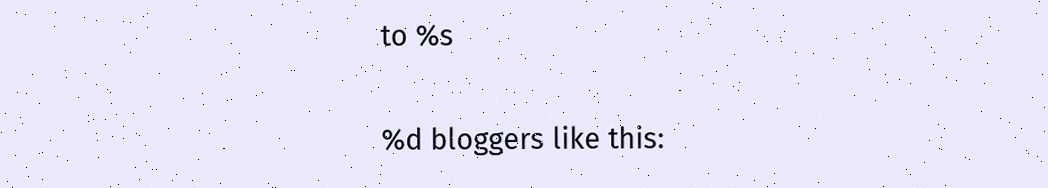to %s

%d bloggers like this: